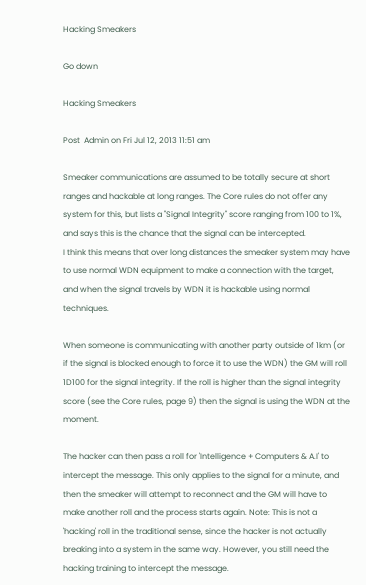Hacking Smeakers

Go down

Hacking Smeakers

Post  Admin on Fri Jul 12, 2013 11:51 am

Smeaker communications are assumed to be totally secure at short ranges and hackable at long ranges. The Core rules do not offer any system for this, but lists a "Signal Integrity" score ranging from 100 to 1%, and says this is the chance that the signal can be intercepted.
I think this means that over long distances the smeaker system may have to use normal WDN equipment to make a connection with the target, and when the signal travels by WDN it is hackable using normal techniques.

When someone is communicating with another party outside of 1km (or if the signal is blocked enough to force it to use the WDN) the GM will roll 1D100 for the signal integrity. If the roll is higher than the signal integrity score (see the Core rules, page 9) then the signal is using the WDN at the moment.

The hacker can then pass a roll for 'Intelligence + Computers & A.I' to intercept the message. This only applies to the signal for a minute, and then the smeaker will attempt to reconnect and the GM will have to make another roll and the process starts again. Note: This is not a 'hacking' roll in the traditional sense, since the hacker is not actually breaking into a system in the same way. However, you still need the hacking training to intercept the message.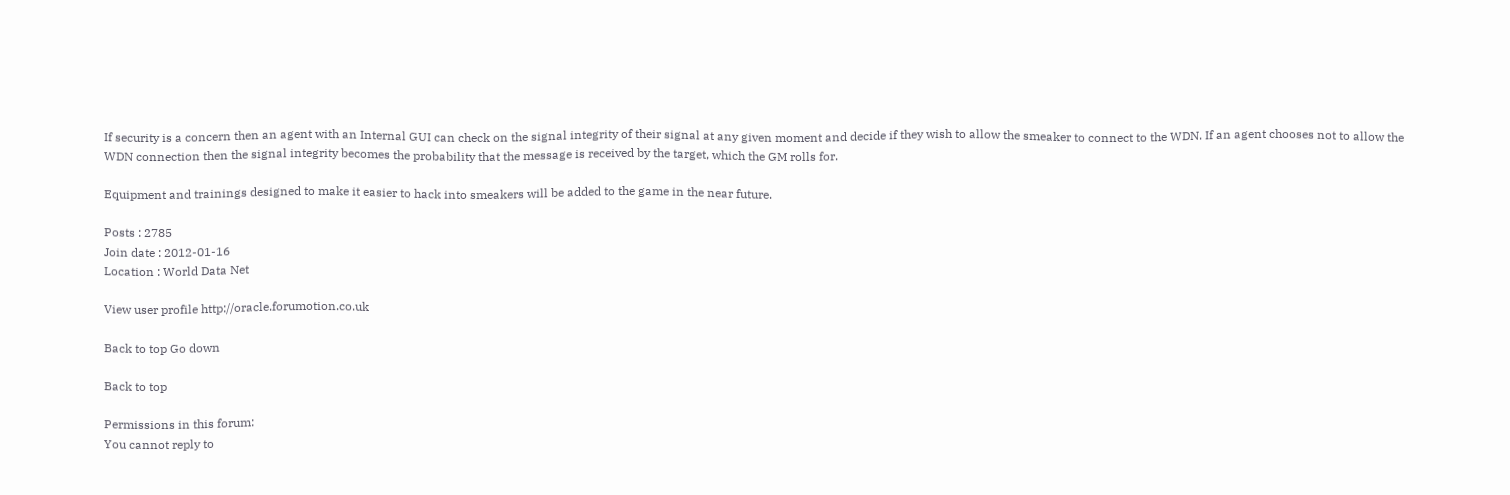If security is a concern then an agent with an Internal GUI can check on the signal integrity of their signal at any given moment and decide if they wish to allow the smeaker to connect to the WDN. If an agent chooses not to allow the WDN connection then the signal integrity becomes the probability that the message is received by the target, which the GM rolls for.

Equipment and trainings designed to make it easier to hack into smeakers will be added to the game in the near future.

Posts : 2785
Join date : 2012-01-16
Location : World Data Net

View user profile http://oracle.forumotion.co.uk

Back to top Go down

Back to top

Permissions in this forum:
You cannot reply to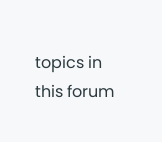topics in this forum